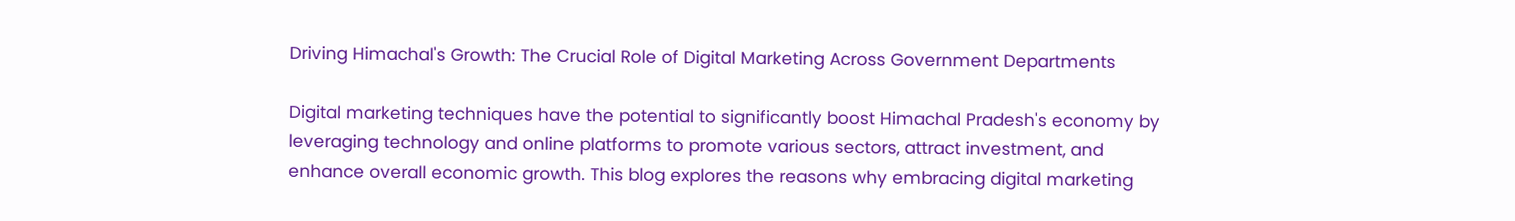Driving Himachal's Growth: The Crucial Role of Digital Marketing Across Government Departments

Digital marketing techniques have the potential to significantly boost Himachal Pradesh's economy by leveraging technology and online platforms to promote various sectors, attract investment, and enhance overall economic growth. This blog explores the reasons why embracing digital marketing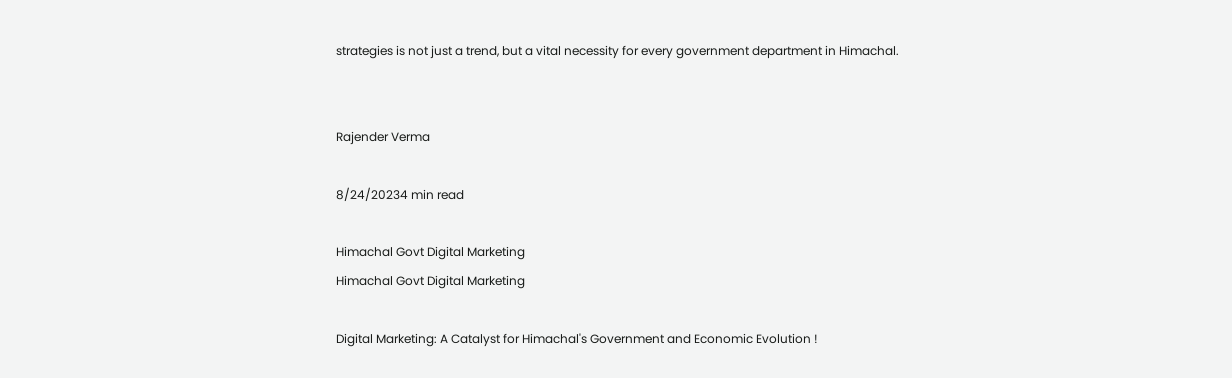strategies is not just a trend, but a vital necessity for every government department in Himachal.


Rajender Verma

8/24/20234 min read

Himachal Govt Digital Marketing
Himachal Govt Digital Marketing

Digital Marketing: A Catalyst for Himachal's Government and Economic Evolution !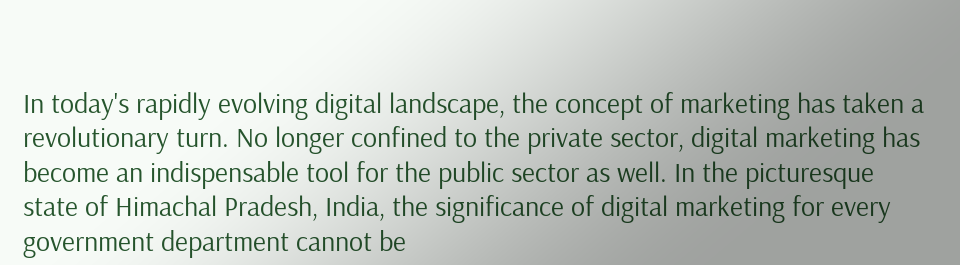In today's rapidly evolving digital landscape, the concept of marketing has taken a revolutionary turn. No longer confined to the private sector, digital marketing has become an indispensable tool for the public sector as well. In the picturesque state of Himachal Pradesh, India, the significance of digital marketing for every government department cannot be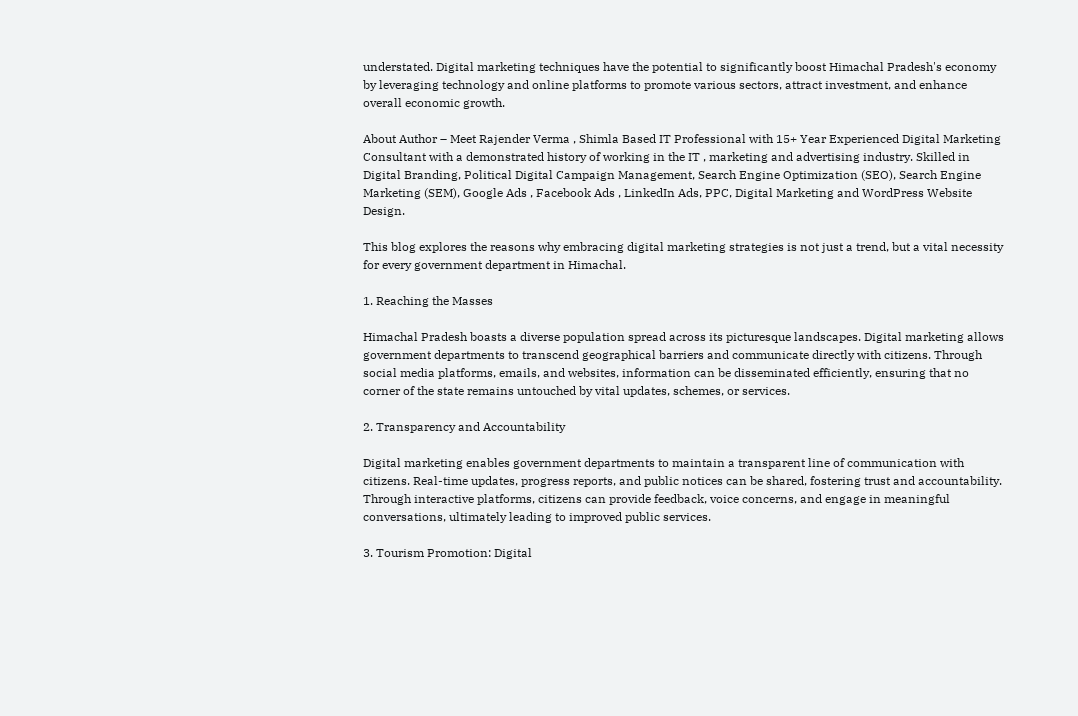understated. Digital marketing techniques have the potential to significantly boost Himachal Pradesh's economy by leveraging technology and online platforms to promote various sectors, attract investment, and enhance overall economic growth.

About Author – Meet Rajender Verma , Shimla Based IT Professional with 15+ Year Experienced Digital Marketing Consultant with a demonstrated history of working in the IT , marketing and advertising industry. Skilled in Digital Branding, Political Digital Campaign Management, Search Engine Optimization (SEO), Search Engine Marketing (SEM), Google Ads , Facebook Ads , LinkedIn Ads, PPC, Digital Marketing and WordPress Website Design.

This blog explores the reasons why embracing digital marketing strategies is not just a trend, but a vital necessity for every government department in Himachal.

1. Reaching the Masses

Himachal Pradesh boasts a diverse population spread across its picturesque landscapes. Digital marketing allows government departments to transcend geographical barriers and communicate directly with citizens. Through social media platforms, emails, and websites, information can be disseminated efficiently, ensuring that no corner of the state remains untouched by vital updates, schemes, or services.

2. Transparency and Accountability

Digital marketing enables government departments to maintain a transparent line of communication with citizens. Real-time updates, progress reports, and public notices can be shared, fostering trust and accountability. Through interactive platforms, citizens can provide feedback, voice concerns, and engage in meaningful conversations, ultimately leading to improved public services.

3. Tourism Promotion: Digital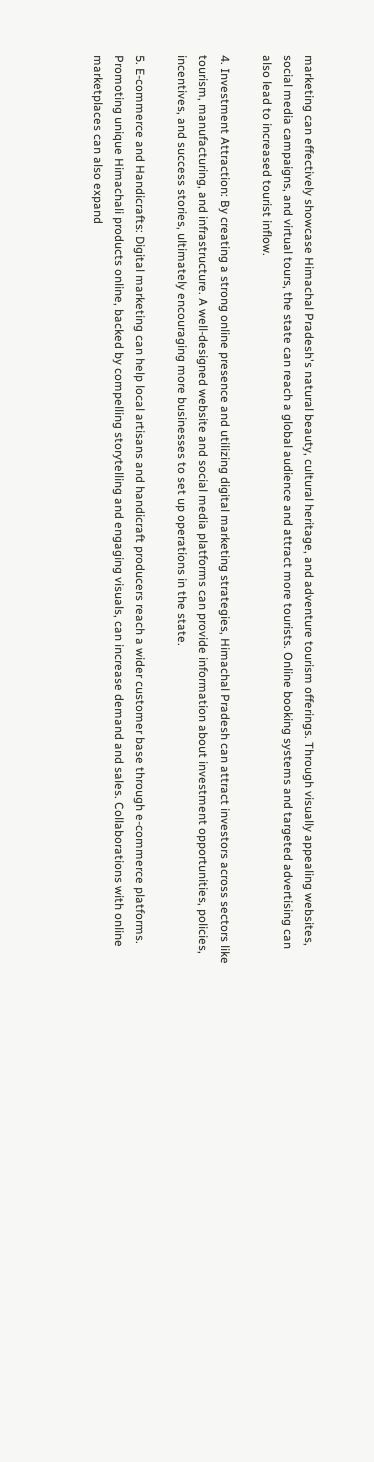marketing can effectively showcase Himachal Pradesh's natural beauty, cultural heritage, and adventure tourism offerings. Through visually appealing websites, social media campaigns, and virtual tours, the state can reach a global audience and attract more tourists. Online booking systems and targeted advertising can also lead to increased tourist inflow.

4. Investment Attraction: By creating a strong online presence and utilizing digital marketing strategies, Himachal Pradesh can attract investors across sectors like tourism, manufacturing, and infrastructure. A well-designed website and social media platforms can provide information about investment opportunities, policies, incentives, and success stories, ultimately encouraging more businesses to set up operations in the state.

5. E-commerce and Handicrafts: Digital marketing can help local artisans and handicraft producers reach a wider customer base through e-commerce platforms. Promoting unique Himachali products online, backed by compelling storytelling and engaging visuals, can increase demand and sales. Collaborations with online marketplaces can also expand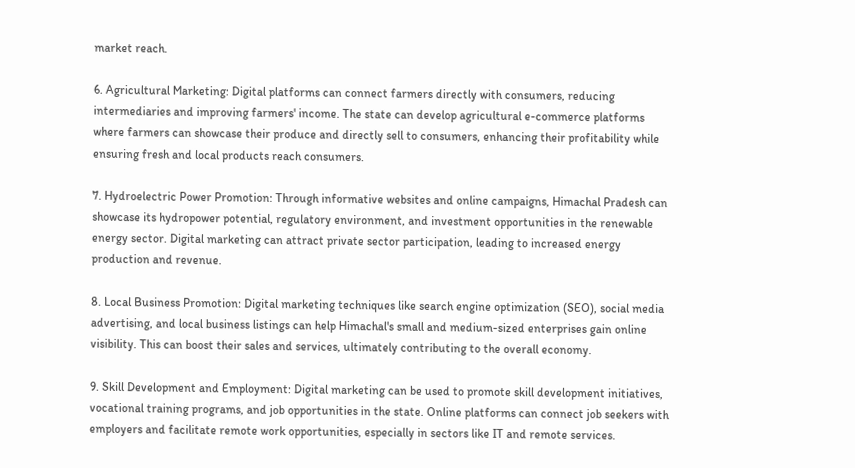market reach.

6. Agricultural Marketing: Digital platforms can connect farmers directly with consumers, reducing intermediaries and improving farmers' income. The state can develop agricultural e-commerce platforms where farmers can showcase their produce and directly sell to consumers, enhancing their profitability while ensuring fresh and local products reach consumers.

7. Hydroelectric Power Promotion: Through informative websites and online campaigns, Himachal Pradesh can showcase its hydropower potential, regulatory environment, and investment opportunities in the renewable energy sector. Digital marketing can attract private sector participation, leading to increased energy production and revenue.

8. Local Business Promotion: Digital marketing techniques like search engine optimization (SEO), social media advertising, and local business listings can help Himachal's small and medium-sized enterprises gain online visibility. This can boost their sales and services, ultimately contributing to the overall economy.

9. Skill Development and Employment: Digital marketing can be used to promote skill development initiatives, vocational training programs, and job opportunities in the state. Online platforms can connect job seekers with employers and facilitate remote work opportunities, especially in sectors like IT and remote services.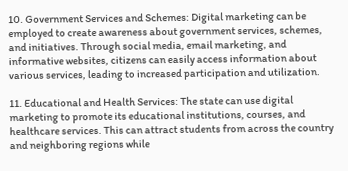10. Government Services and Schemes: Digital marketing can be employed to create awareness about government services, schemes, and initiatives. Through social media, email marketing, and informative websites, citizens can easily access information about various services, leading to increased participation and utilization.

11. Educational and Health Services: The state can use digital marketing to promote its educational institutions, courses, and healthcare services. This can attract students from across the country and neighboring regions while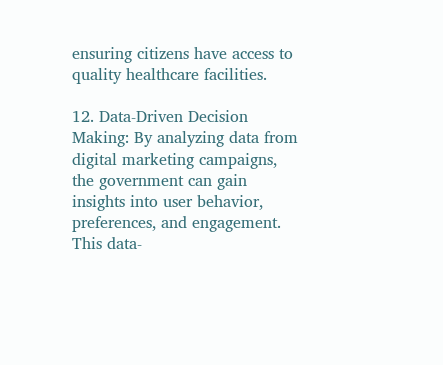ensuring citizens have access to quality healthcare facilities.

12. Data-Driven Decision Making: By analyzing data from digital marketing campaigns, the government can gain insights into user behavior, preferences, and engagement. This data-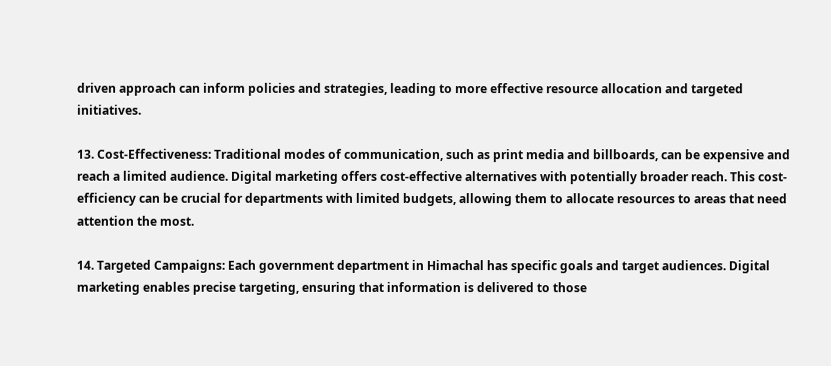driven approach can inform policies and strategies, leading to more effective resource allocation and targeted initiatives.

13. Cost-Effectiveness: Traditional modes of communication, such as print media and billboards, can be expensive and reach a limited audience. Digital marketing offers cost-effective alternatives with potentially broader reach. This cost-efficiency can be crucial for departments with limited budgets, allowing them to allocate resources to areas that need attention the most.

14. Targeted Campaigns: Each government department in Himachal has specific goals and target audiences. Digital marketing enables precise targeting, ensuring that information is delivered to those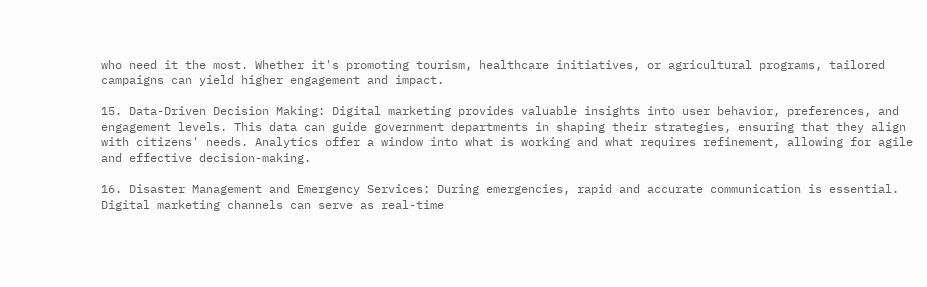who need it the most. Whether it's promoting tourism, healthcare initiatives, or agricultural programs, tailored campaigns can yield higher engagement and impact.

15. Data-Driven Decision Making: Digital marketing provides valuable insights into user behavior, preferences, and engagement levels. This data can guide government departments in shaping their strategies, ensuring that they align with citizens' needs. Analytics offer a window into what is working and what requires refinement, allowing for agile and effective decision-making.

16. Disaster Management and Emergency Services: During emergencies, rapid and accurate communication is essential. Digital marketing channels can serve as real-time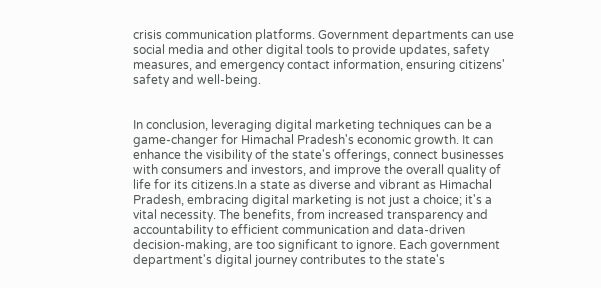crisis communication platforms. Government departments can use social media and other digital tools to provide updates, safety measures, and emergency contact information, ensuring citizens' safety and well-being.


In conclusion, leveraging digital marketing techniques can be a game-changer for Himachal Pradesh's economic growth. It can enhance the visibility of the state's offerings, connect businesses with consumers and investors, and improve the overall quality of life for its citizens.In a state as diverse and vibrant as Himachal Pradesh, embracing digital marketing is not just a choice; it's a vital necessity. The benefits, from increased transparency and accountability to efficient communication and data-driven decision-making, are too significant to ignore. Each government department's digital journey contributes to the state's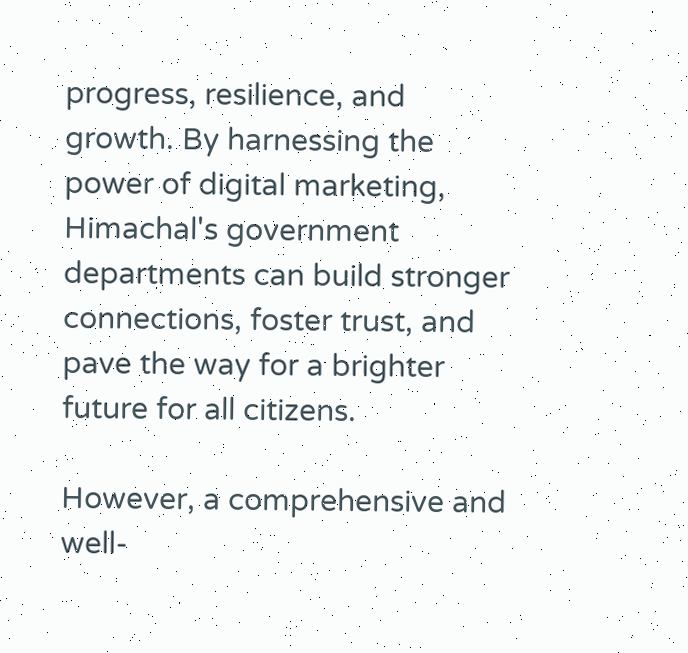progress, resilience, and growth. By harnessing the power of digital marketing, Himachal's government departments can build stronger connections, foster trust, and pave the way for a brighter future for all citizens.

However, a comprehensive and well-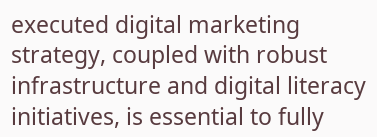executed digital marketing strategy, coupled with robust infrastructure and digital literacy initiatives, is essential to fully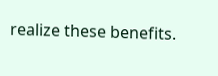realize these benefits.